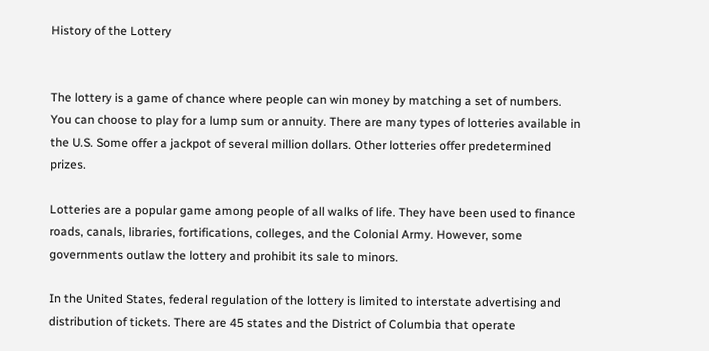History of the Lottery


The lottery is a game of chance where people can win money by matching a set of numbers. You can choose to play for a lump sum or annuity. There are many types of lotteries available in the U.S. Some offer a jackpot of several million dollars. Other lotteries offer predetermined prizes.

Lotteries are a popular game among people of all walks of life. They have been used to finance roads, canals, libraries, fortifications, colleges, and the Colonial Army. However, some governments outlaw the lottery and prohibit its sale to minors.

In the United States, federal regulation of the lottery is limited to interstate advertising and distribution of tickets. There are 45 states and the District of Columbia that operate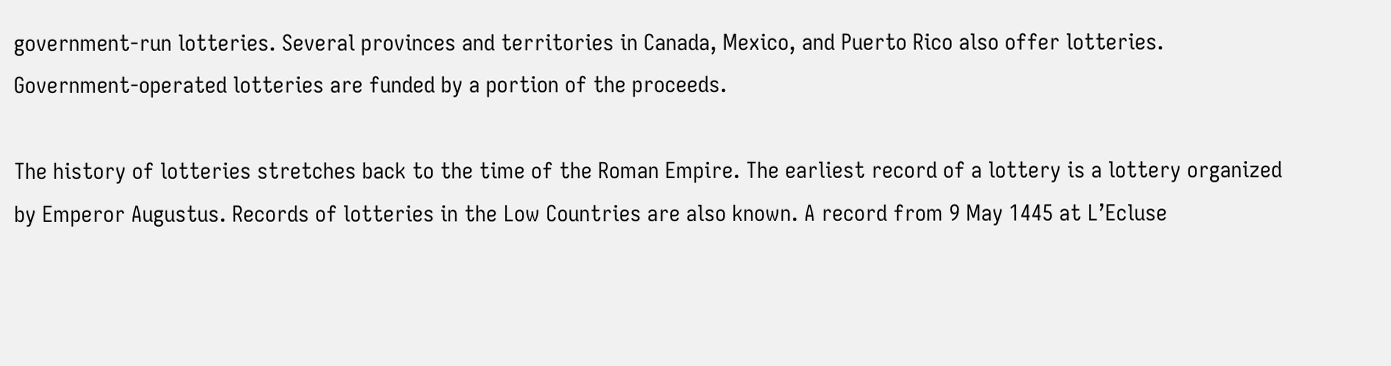government-run lotteries. Several provinces and territories in Canada, Mexico, and Puerto Rico also offer lotteries. Government-operated lotteries are funded by a portion of the proceeds.

The history of lotteries stretches back to the time of the Roman Empire. The earliest record of a lottery is a lottery organized by Emperor Augustus. Records of lotteries in the Low Countries are also known. A record from 9 May 1445 at L’Ecluse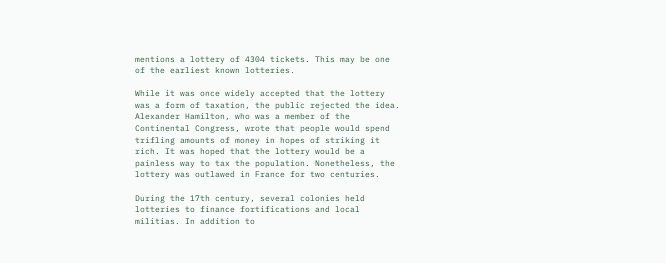mentions a lottery of 4304 tickets. This may be one of the earliest known lotteries.

While it was once widely accepted that the lottery was a form of taxation, the public rejected the idea. Alexander Hamilton, who was a member of the Continental Congress, wrote that people would spend trifling amounts of money in hopes of striking it rich. It was hoped that the lottery would be a painless way to tax the population. Nonetheless, the lottery was outlawed in France for two centuries.

During the 17th century, several colonies held lotteries to finance fortifications and local militias. In addition to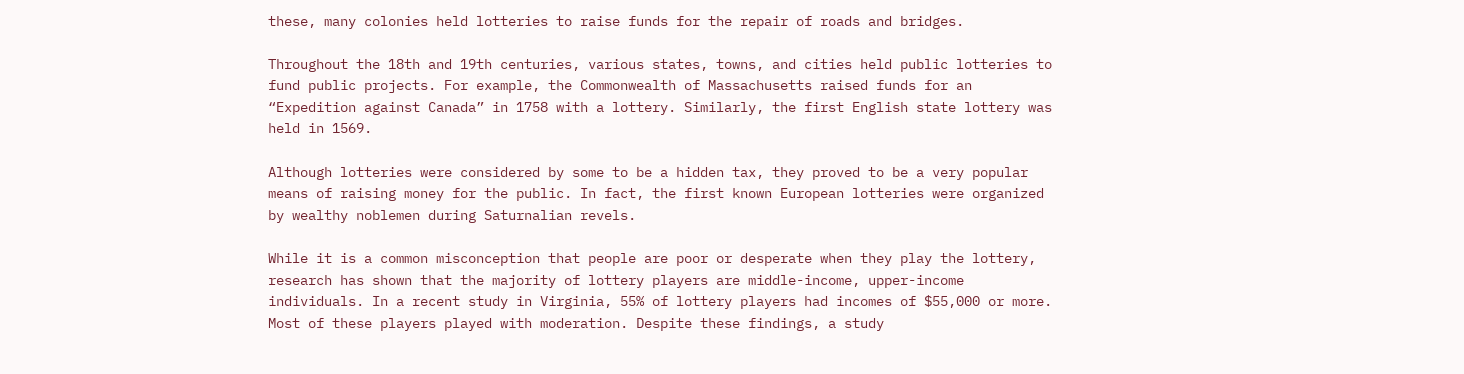these, many colonies held lotteries to raise funds for the repair of roads and bridges.

Throughout the 18th and 19th centuries, various states, towns, and cities held public lotteries to fund public projects. For example, the Commonwealth of Massachusetts raised funds for an “Expedition against Canada” in 1758 with a lottery. Similarly, the first English state lottery was held in 1569.

Although lotteries were considered by some to be a hidden tax, they proved to be a very popular means of raising money for the public. In fact, the first known European lotteries were organized by wealthy noblemen during Saturnalian revels.

While it is a common misconception that people are poor or desperate when they play the lottery, research has shown that the majority of lottery players are middle-income, upper-income individuals. In a recent study in Virginia, 55% of lottery players had incomes of $55,000 or more. Most of these players played with moderation. Despite these findings, a study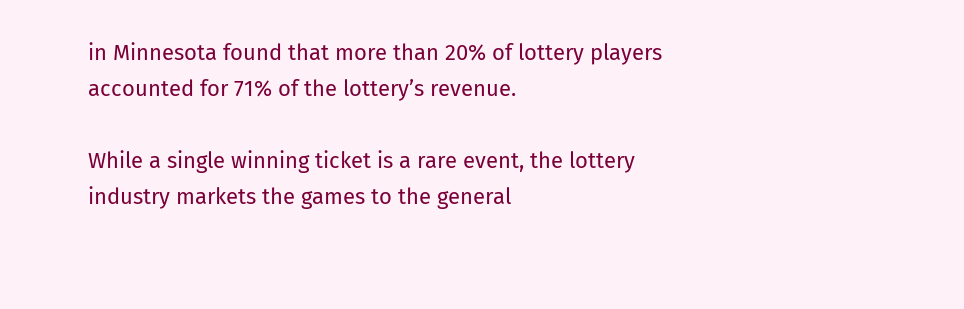in Minnesota found that more than 20% of lottery players accounted for 71% of the lottery’s revenue.

While a single winning ticket is a rare event, the lottery industry markets the games to the general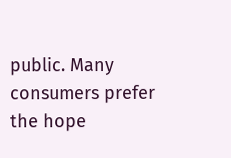public. Many consumers prefer the hope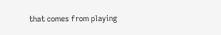that comes from playing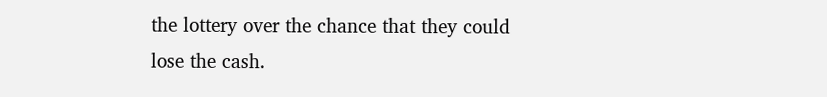the lottery over the chance that they could lose the cash.